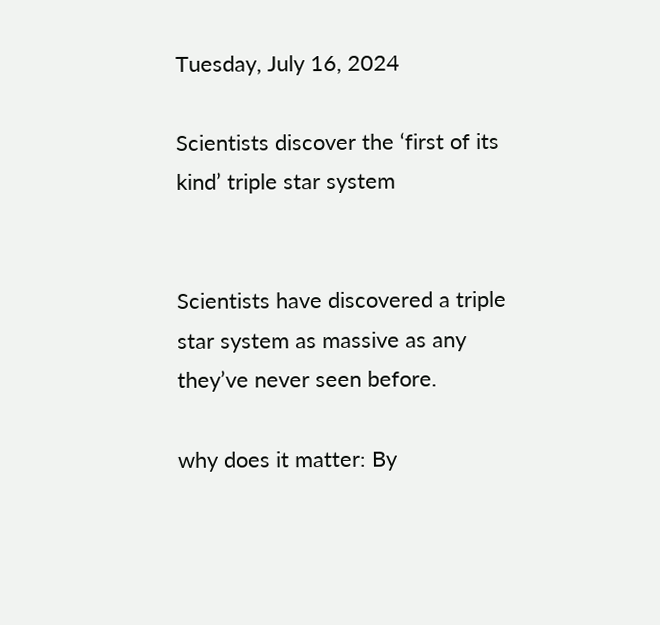Tuesday, July 16, 2024

Scientists discover the ‘first of its kind’ triple star system


Scientists have discovered a triple star system as massive as any they’ve never seen before.

why does it matter: By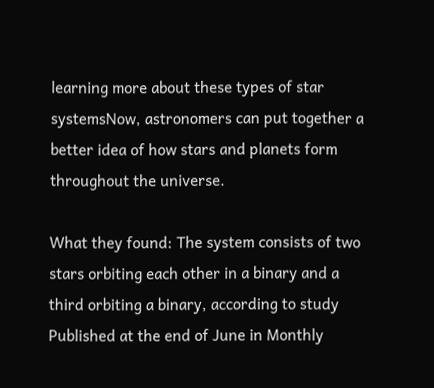learning more about these types of star systemsNow, astronomers can put together a better idea of how stars and planets form throughout the universe.

What they found: The system consists of two stars orbiting each other in a binary and a third orbiting a binary, according to study Published at the end of June in Monthly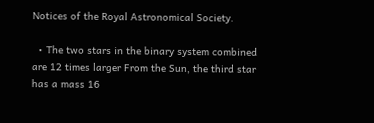Notices of the Royal Astronomical Society.

  • The two stars in the binary system combined are 12 times larger From the Sun, the third star has a mass 16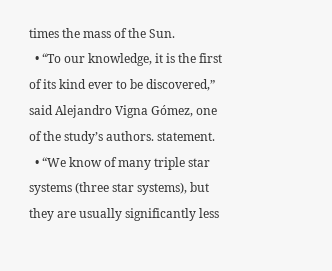times the mass of the Sun.
  • “To our knowledge, it is the first of its kind ever to be discovered,” said Alejandro Vigna Gómez, one of the study’s authors. statement.
  • “We know of many triple star systems (three star systems), but they are usually significantly less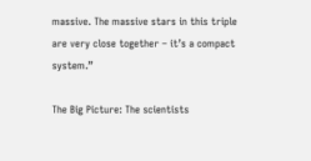massive. The massive stars in this triple are very close together – it’s a compact system.”

The Big Picture: The scientists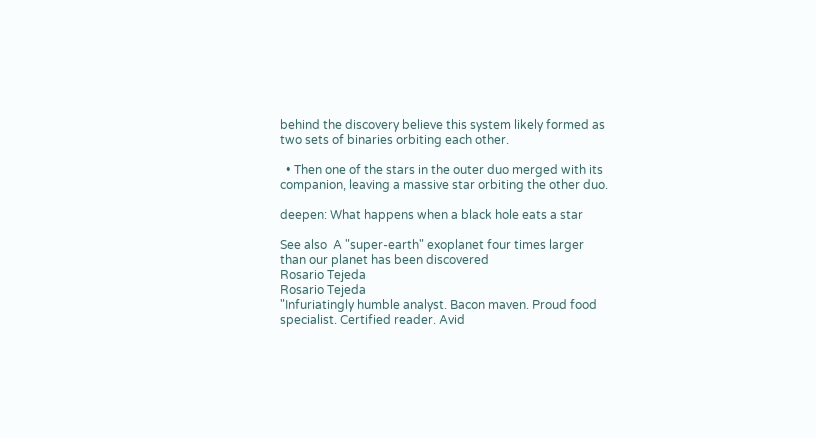behind the discovery believe this system likely formed as two sets of binaries orbiting each other.

  • Then one of the stars in the outer duo merged with its companion, leaving a massive star orbiting the other duo.

deepen: What happens when a black hole eats a star

See also  A "super-earth" exoplanet four times larger than our planet has been discovered
Rosario Tejeda
Rosario Tejeda
"Infuriatingly humble analyst. Bacon maven. Proud food specialist. Certified reader. Avid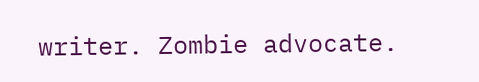writer. Zombie advocate.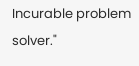Incurable problem solver."